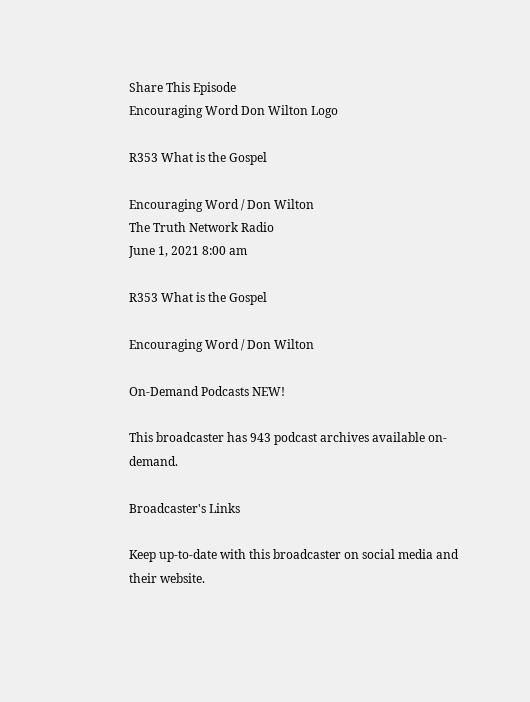Share This Episode
Encouraging Word Don Wilton Logo

R353 What is the Gospel

Encouraging Word / Don Wilton
The Truth Network Radio
June 1, 2021 8:00 am

R353 What is the Gospel

Encouraging Word / Don Wilton

On-Demand Podcasts NEW!

This broadcaster has 943 podcast archives available on-demand.

Broadcaster's Links

Keep up-to-date with this broadcaster on social media and their website.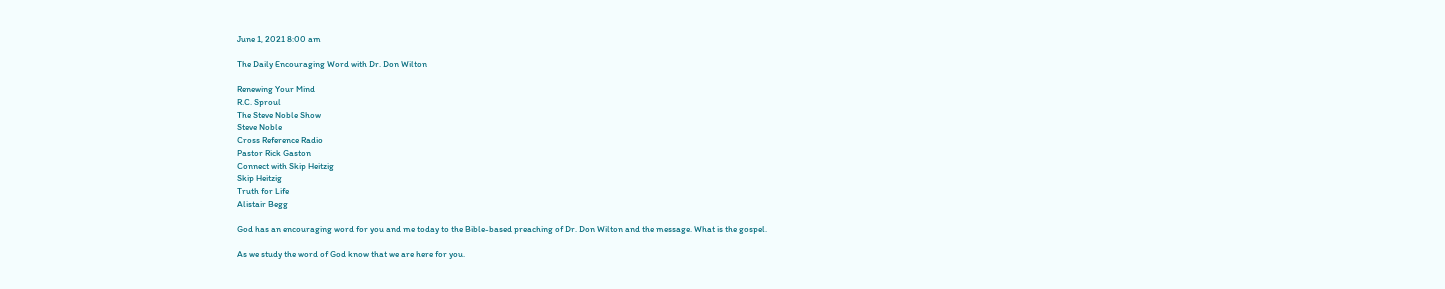June 1, 2021 8:00 am

The Daily Encouraging Word with Dr. Don Wilton

Renewing Your Mind
R.C. Sproul
The Steve Noble Show
Steve Noble
Cross Reference Radio
Pastor Rick Gaston
Connect with Skip Heitzig
Skip Heitzig
Truth for Life
Alistair Begg

God has an encouraging word for you and me today to the Bible-based preaching of Dr. Don Wilton and the message. What is the gospel.

As we study the word of God know that we are here for you.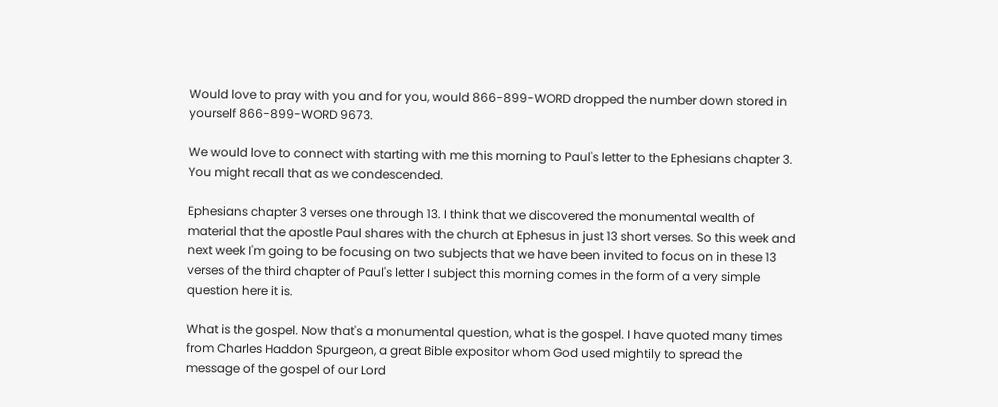Would love to pray with you and for you, would 866-899-WORD dropped the number down stored in yourself 866-899-WORD 9673.

We would love to connect with starting with me this morning to Paul's letter to the Ephesians chapter 3. You might recall that as we condescended.

Ephesians chapter 3 verses one through 13. I think that we discovered the monumental wealth of material that the apostle Paul shares with the church at Ephesus in just 13 short verses. So this week and next week I'm going to be focusing on two subjects that we have been invited to focus on in these 13 verses of the third chapter of Paul's letter I subject this morning comes in the form of a very simple question here it is.

What is the gospel. Now that's a monumental question, what is the gospel. I have quoted many times from Charles Haddon Spurgeon, a great Bible expositor whom God used mightily to spread the message of the gospel of our Lord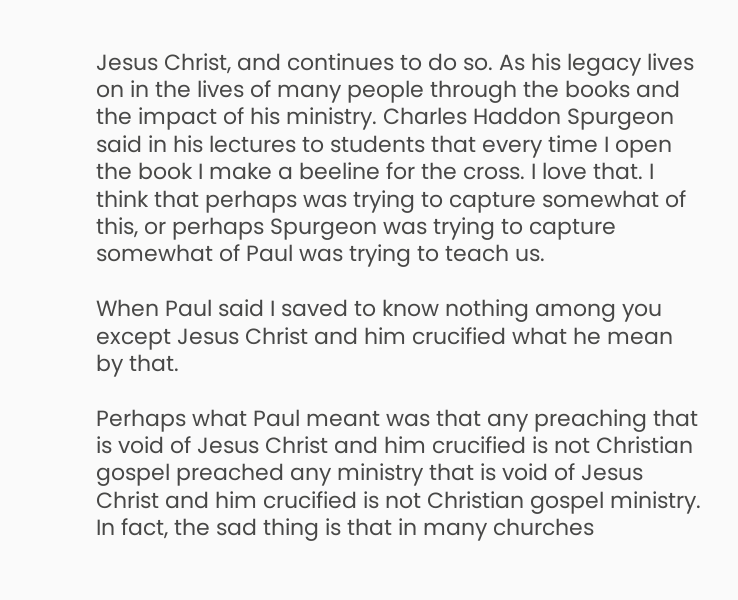Jesus Christ, and continues to do so. As his legacy lives on in the lives of many people through the books and the impact of his ministry. Charles Haddon Spurgeon said in his lectures to students that every time I open the book I make a beeline for the cross. I love that. I think that perhaps was trying to capture somewhat of this, or perhaps Spurgeon was trying to capture somewhat of Paul was trying to teach us.

When Paul said I saved to know nothing among you except Jesus Christ and him crucified what he mean by that.

Perhaps what Paul meant was that any preaching that is void of Jesus Christ and him crucified is not Christian gospel preached any ministry that is void of Jesus Christ and him crucified is not Christian gospel ministry. In fact, the sad thing is that in many churches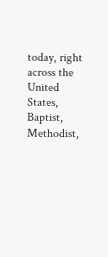today, right across the United States, Baptist, Methodist,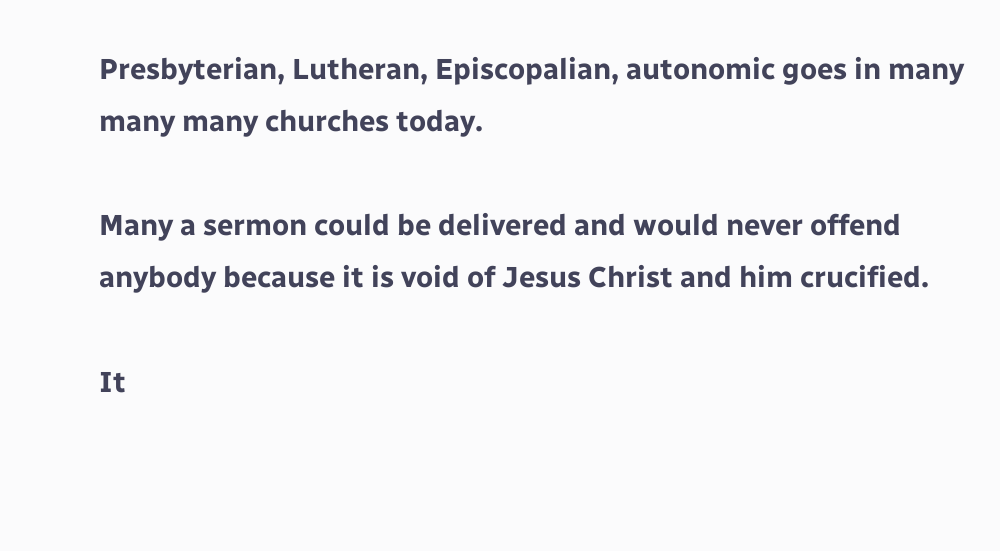Presbyterian, Lutheran, Episcopalian, autonomic goes in many many many churches today.

Many a sermon could be delivered and would never offend anybody because it is void of Jesus Christ and him crucified.

It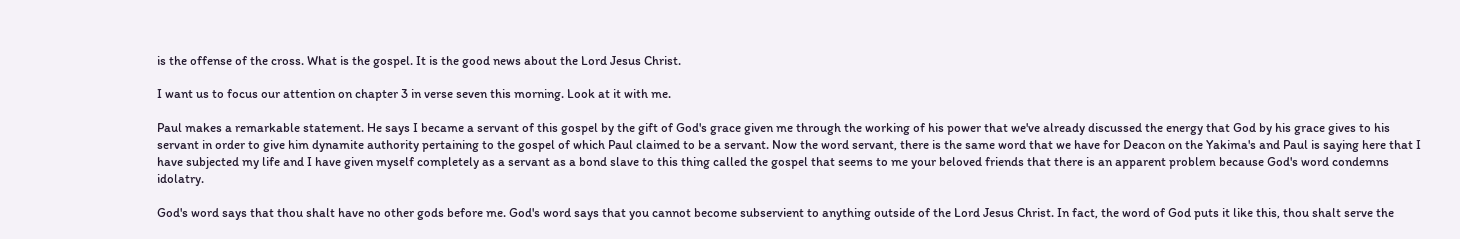is the offense of the cross. What is the gospel. It is the good news about the Lord Jesus Christ.

I want us to focus our attention on chapter 3 in verse seven this morning. Look at it with me.

Paul makes a remarkable statement. He says I became a servant of this gospel by the gift of God's grace given me through the working of his power that we've already discussed the energy that God by his grace gives to his servant in order to give him dynamite authority pertaining to the gospel of which Paul claimed to be a servant. Now the word servant, there is the same word that we have for Deacon on the Yakima's and Paul is saying here that I have subjected my life and I have given myself completely as a servant as a bond slave to this thing called the gospel that seems to me your beloved friends that there is an apparent problem because God's word condemns idolatry.

God's word says that thou shalt have no other gods before me. God's word says that you cannot become subservient to anything outside of the Lord Jesus Christ. In fact, the word of God puts it like this, thou shalt serve the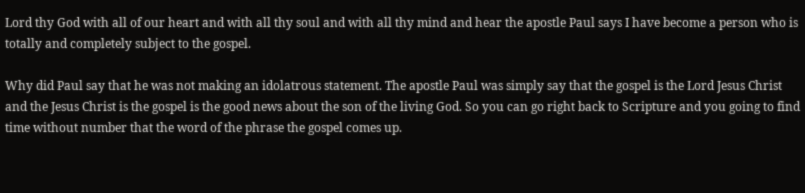Lord thy God with all of our heart and with all thy soul and with all thy mind and hear the apostle Paul says I have become a person who is totally and completely subject to the gospel.

Why did Paul say that he was not making an idolatrous statement. The apostle Paul was simply say that the gospel is the Lord Jesus Christ and the Jesus Christ is the gospel is the good news about the son of the living God. So you can go right back to Scripture and you going to find time without number that the word of the phrase the gospel comes up.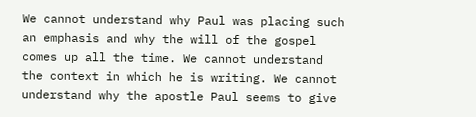We cannot understand why Paul was placing such an emphasis and why the will of the gospel comes up all the time. We cannot understand the context in which he is writing. We cannot understand why the apostle Paul seems to give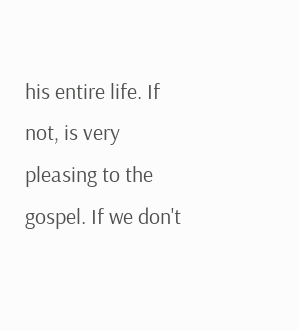his entire life. If not, is very pleasing to the gospel. If we don't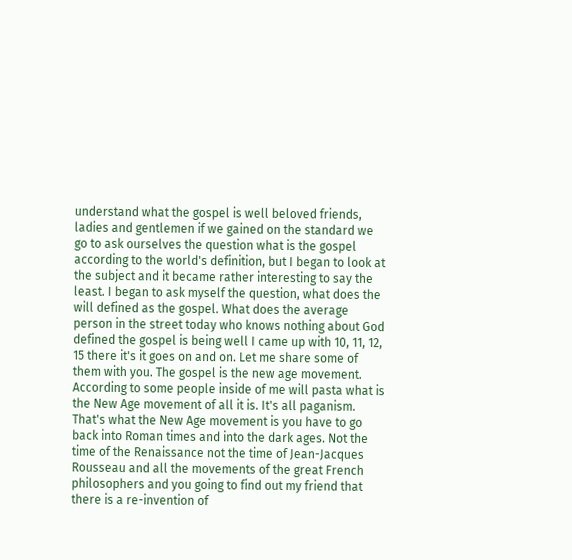understand what the gospel is well beloved friends, ladies and gentlemen if we gained on the standard we go to ask ourselves the question what is the gospel according to the world's definition, but I began to look at the subject and it became rather interesting to say the least. I began to ask myself the question, what does the will defined as the gospel. What does the average person in the street today who knows nothing about God defined the gospel is being well I came up with 10, 11, 12, 15 there it's it goes on and on. Let me share some of them with you. The gospel is the new age movement. According to some people inside of me will pasta what is the New Age movement of all it is. It's all paganism. That's what the New Age movement is you have to go back into Roman times and into the dark ages. Not the time of the Renaissance not the time of Jean-Jacques Rousseau and all the movements of the great French philosophers and you going to find out my friend that there is a re-invention of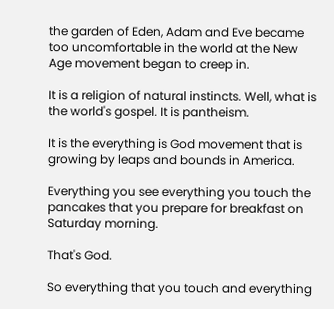the garden of Eden, Adam and Eve became too uncomfortable in the world at the New Age movement began to creep in.

It is a religion of natural instincts. Well, what is the world's gospel. It is pantheism.

It is the everything is God movement that is growing by leaps and bounds in America.

Everything you see everything you touch the pancakes that you prepare for breakfast on Saturday morning.

That's God.

So everything that you touch and everything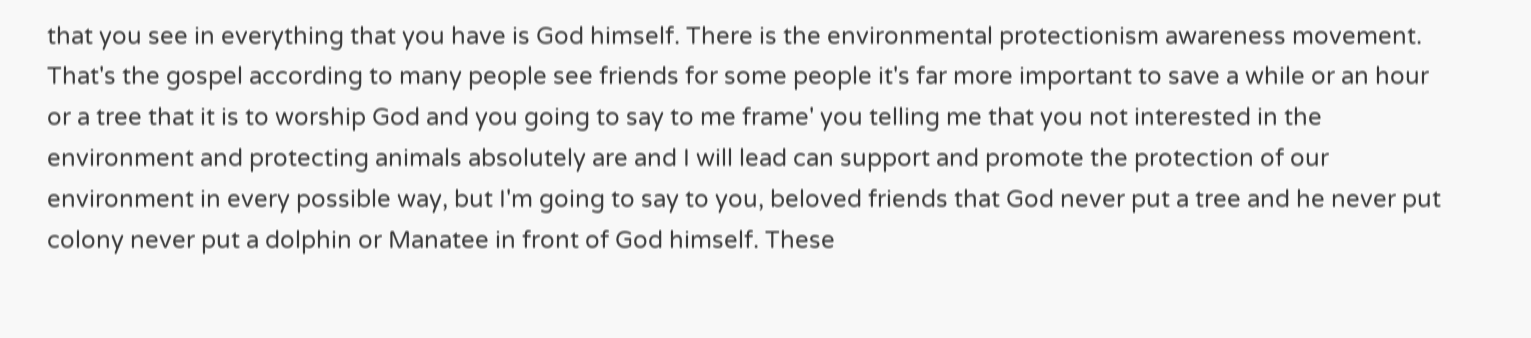that you see in everything that you have is God himself. There is the environmental protectionism awareness movement. That's the gospel according to many people see friends for some people it's far more important to save a while or an hour or a tree that it is to worship God and you going to say to me frame' you telling me that you not interested in the environment and protecting animals absolutely are and I will lead can support and promote the protection of our environment in every possible way, but I'm going to say to you, beloved friends that God never put a tree and he never put colony never put a dolphin or Manatee in front of God himself. These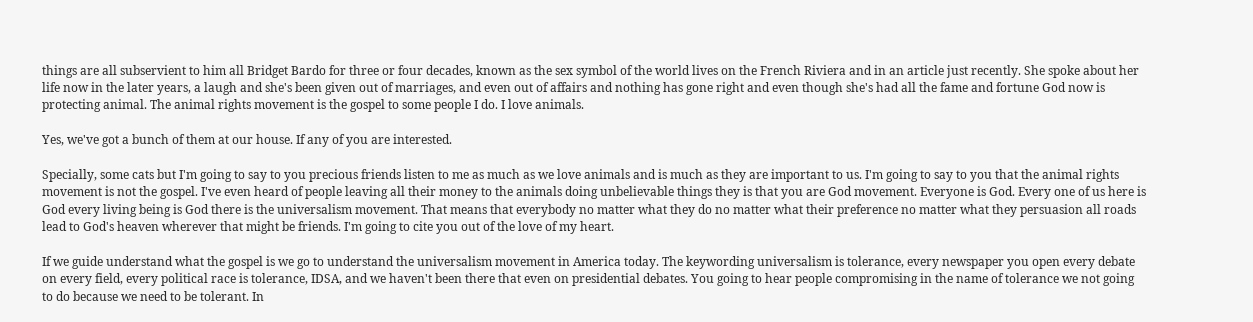things are all subservient to him all Bridget Bardo for three or four decades, known as the sex symbol of the world lives on the French Riviera and in an article just recently. She spoke about her life now in the later years, a laugh and she's been given out of marriages, and even out of affairs and nothing has gone right and even though she's had all the fame and fortune God now is protecting animal. The animal rights movement is the gospel to some people I do. I love animals.

Yes, we've got a bunch of them at our house. If any of you are interested.

Specially, some cats but I'm going to say to you precious friends listen to me as much as we love animals and is much as they are important to us. I'm going to say to you that the animal rights movement is not the gospel. I've even heard of people leaving all their money to the animals doing unbelievable things they is that you are God movement. Everyone is God. Every one of us here is God every living being is God there is the universalism movement. That means that everybody no matter what they do no matter what their preference no matter what they persuasion all roads lead to God's heaven wherever that might be friends. I'm going to cite you out of the love of my heart.

If we guide understand what the gospel is we go to understand the universalism movement in America today. The keywording universalism is tolerance, every newspaper you open every debate on every field, every political race is tolerance, IDSA, and we haven't been there that even on presidential debates. You going to hear people compromising in the name of tolerance we not going to do because we need to be tolerant. In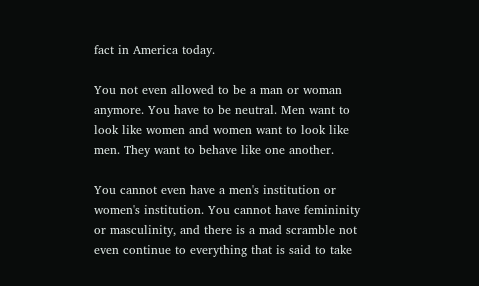fact in America today.

You not even allowed to be a man or woman anymore. You have to be neutral. Men want to look like women and women want to look like men. They want to behave like one another.

You cannot even have a men's institution or women's institution. You cannot have femininity or masculinity, and there is a mad scramble not even continue to everything that is said to take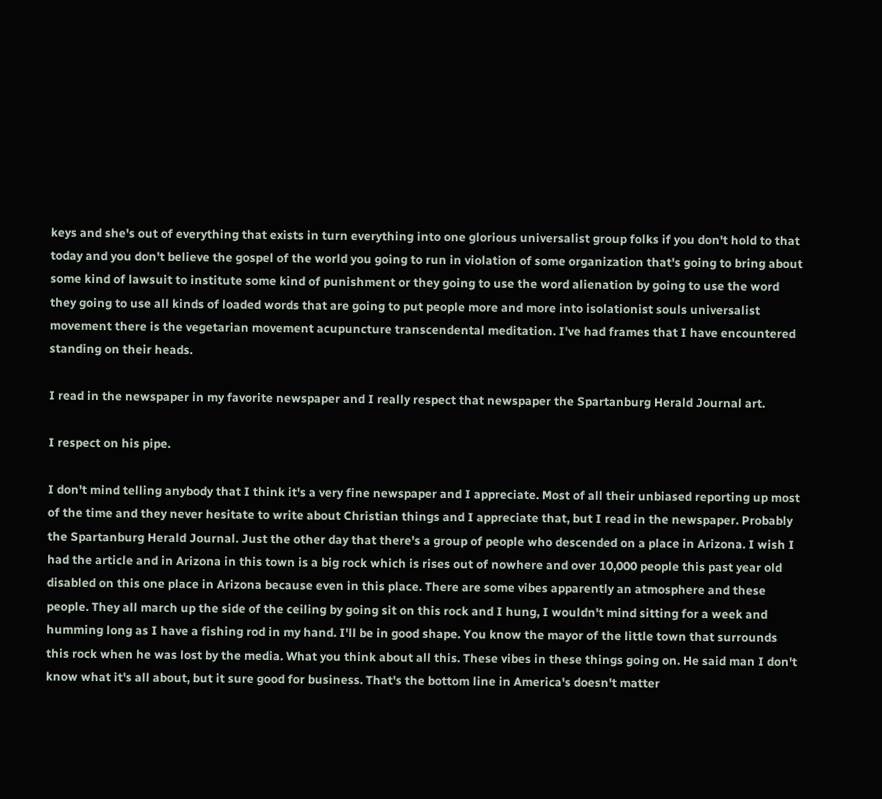keys and she's out of everything that exists in turn everything into one glorious universalist group folks if you don't hold to that today and you don't believe the gospel of the world you going to run in violation of some organization that's going to bring about some kind of lawsuit to institute some kind of punishment or they going to use the word alienation by going to use the word they going to use all kinds of loaded words that are going to put people more and more into isolationist souls universalist movement there is the vegetarian movement acupuncture transcendental meditation. I've had frames that I have encountered standing on their heads.

I read in the newspaper in my favorite newspaper and I really respect that newspaper the Spartanburg Herald Journal art.

I respect on his pipe.

I don't mind telling anybody that I think it's a very fine newspaper and I appreciate. Most of all their unbiased reporting up most of the time and they never hesitate to write about Christian things and I appreciate that, but I read in the newspaper. Probably the Spartanburg Herald Journal. Just the other day that there's a group of people who descended on a place in Arizona. I wish I had the article and in Arizona in this town is a big rock which is rises out of nowhere and over 10,000 people this past year old disabled on this one place in Arizona because even in this place. There are some vibes apparently an atmosphere and these people. They all march up the side of the ceiling by going sit on this rock and I hung, I wouldn't mind sitting for a week and humming long as I have a fishing rod in my hand. I'll be in good shape. You know the mayor of the little town that surrounds this rock when he was lost by the media. What you think about all this. These vibes in these things going on. He said man I don't know what it's all about, but it sure good for business. That's the bottom line in America's doesn't matter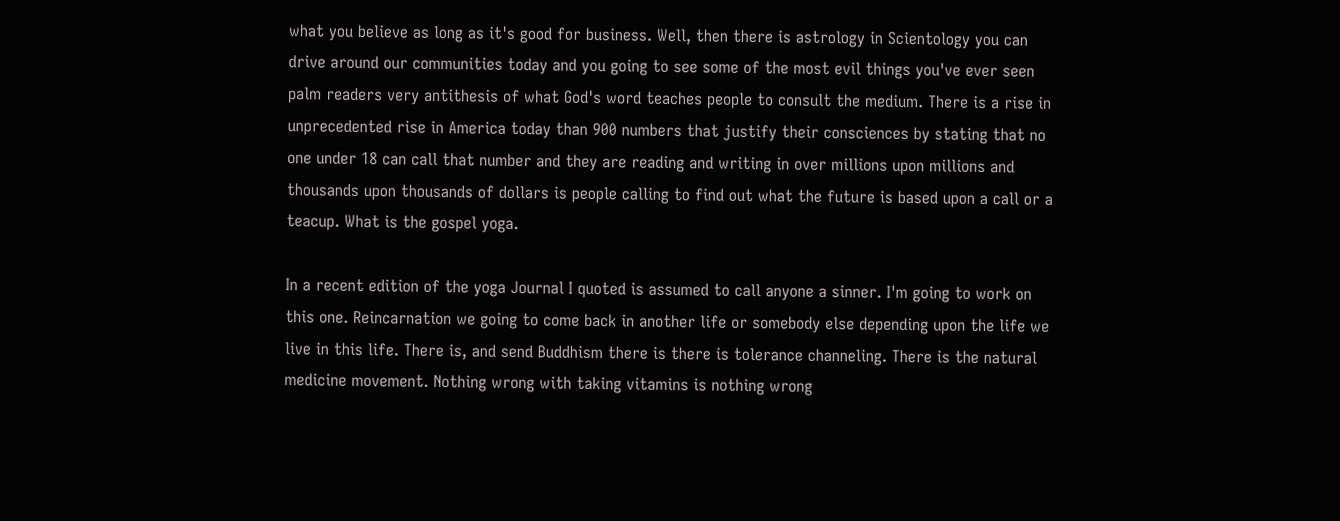what you believe as long as it's good for business. Well, then there is astrology in Scientology you can drive around our communities today and you going to see some of the most evil things you've ever seen palm readers very antithesis of what God's word teaches people to consult the medium. There is a rise in unprecedented rise in America today than 900 numbers that justify their consciences by stating that no one under 18 can call that number and they are reading and writing in over millions upon millions and thousands upon thousands of dollars is people calling to find out what the future is based upon a call or a teacup. What is the gospel yoga.

In a recent edition of the yoga Journal I quoted is assumed to call anyone a sinner. I'm going to work on this one. Reincarnation we going to come back in another life or somebody else depending upon the life we live in this life. There is, and send Buddhism there is there is tolerance channeling. There is the natural medicine movement. Nothing wrong with taking vitamins is nothing wrong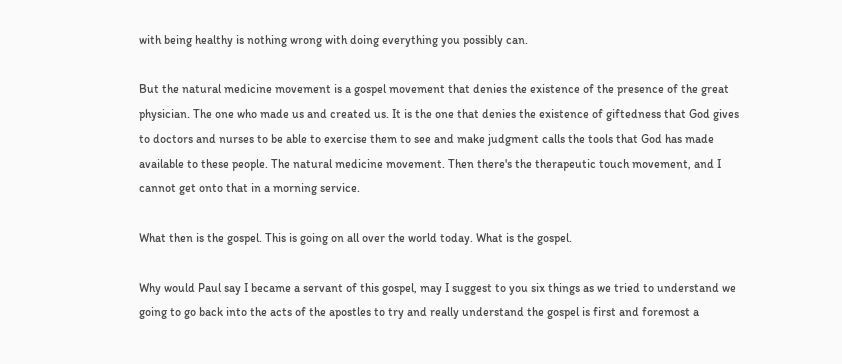with being healthy is nothing wrong with doing everything you possibly can.

But the natural medicine movement is a gospel movement that denies the existence of the presence of the great physician. The one who made us and created us. It is the one that denies the existence of giftedness that God gives to doctors and nurses to be able to exercise them to see and make judgment calls the tools that God has made available to these people. The natural medicine movement. Then there's the therapeutic touch movement, and I cannot get onto that in a morning service.

What then is the gospel. This is going on all over the world today. What is the gospel.

Why would Paul say I became a servant of this gospel, may I suggest to you six things as we tried to understand we going to go back into the acts of the apostles to try and really understand the gospel is first and foremost a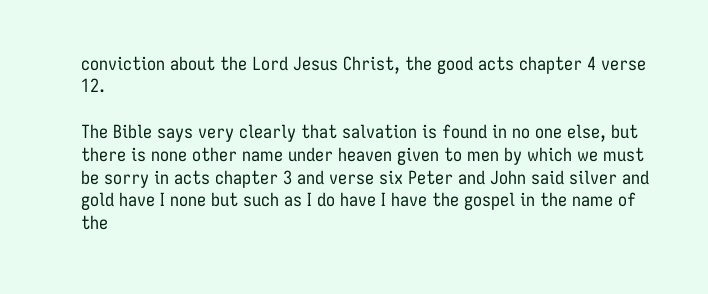conviction about the Lord Jesus Christ, the good acts chapter 4 verse 12.

The Bible says very clearly that salvation is found in no one else, but there is none other name under heaven given to men by which we must be sorry in acts chapter 3 and verse six Peter and John said silver and gold have I none but such as I do have I have the gospel in the name of the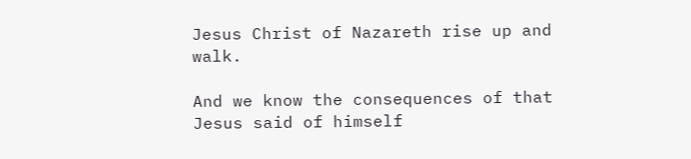Jesus Christ of Nazareth rise up and walk.

And we know the consequences of that Jesus said of himself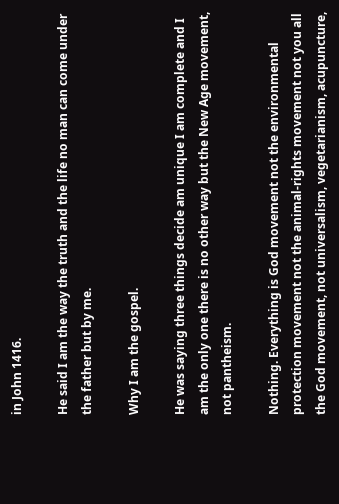in John 1416.

He said I am the way the truth and the life no man can come under the father but by me.

Why I am the gospel.

He was saying three things decide am unique I am complete and I am the only one there is no other way but the New Age movement, not pantheism.

Nothing. Everything is God movement not the environmental protection movement not the animal-rights movement not you all the God movement, not universalism, vegetarianism, acupuncture,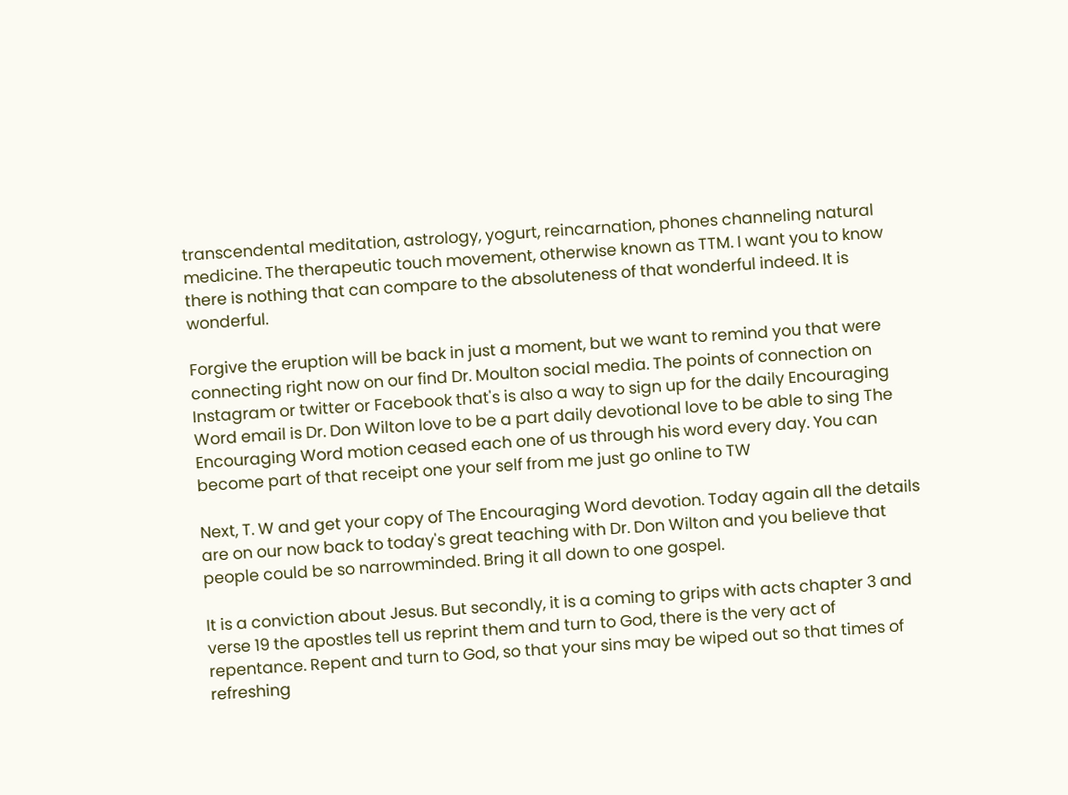transcendental meditation, astrology, yogurt, reincarnation, phones channeling natural medicine. The therapeutic touch movement, otherwise known as TTM. I want you to know there is nothing that can compare to the absoluteness of that wonderful indeed. It is wonderful.

Forgive the eruption will be back in just a moment, but we want to remind you that were connecting right now on our find Dr. Moulton social media. The points of connection on Instagram or twitter or Facebook that's is also a way to sign up for the daily Encouraging Word email is Dr. Don Wilton love to be a part daily devotional love to be able to sing The Encouraging Word motion ceased each one of us through his word every day. You can become part of that receipt one your self from me just go online to TW

Next, T. W and get your copy of The Encouraging Word devotion. Today again all the details are on our now back to today's great teaching with Dr. Don Wilton and you believe that people could be so narrowminded. Bring it all down to one gospel.

It is a conviction about Jesus. But secondly, it is a coming to grips with acts chapter 3 and verse 19 the apostles tell us reprint them and turn to God, there is the very act of repentance. Repent and turn to God, so that your sins may be wiped out so that times of refreshing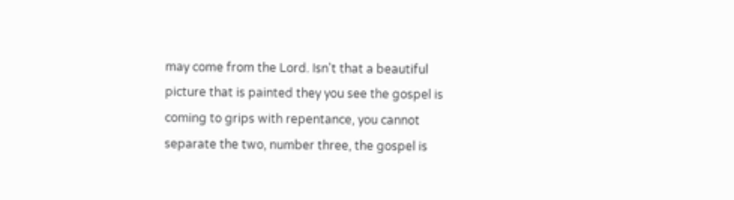may come from the Lord. Isn't that a beautiful picture that is painted they you see the gospel is coming to grips with repentance, you cannot separate the two, number three, the gospel is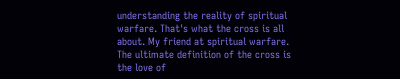understanding the reality of spiritual warfare. That's what the cross is all about. My friend at spiritual warfare. The ultimate definition of the cross is the love of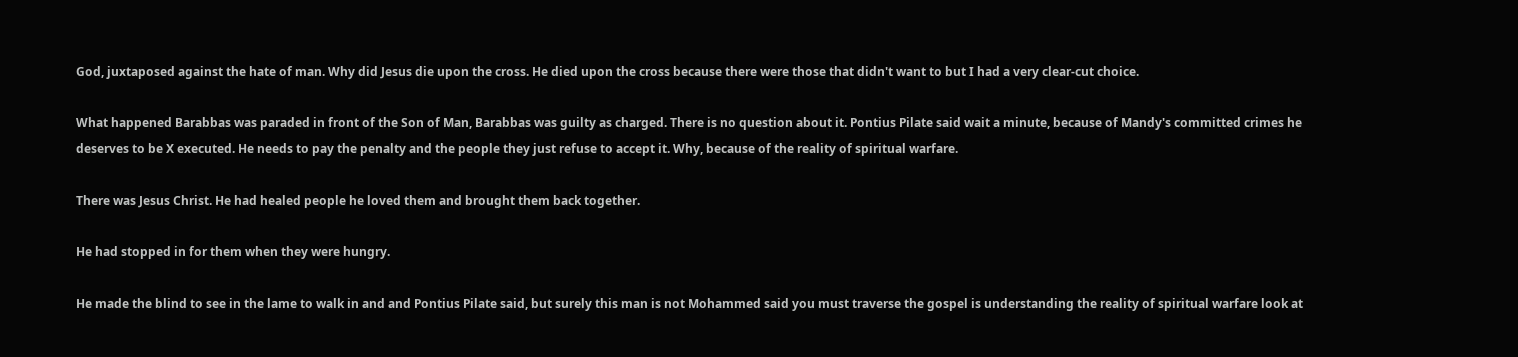God, juxtaposed against the hate of man. Why did Jesus die upon the cross. He died upon the cross because there were those that didn't want to but I had a very clear-cut choice.

What happened Barabbas was paraded in front of the Son of Man, Barabbas was guilty as charged. There is no question about it. Pontius Pilate said wait a minute, because of Mandy's committed crimes he deserves to be X executed. He needs to pay the penalty and the people they just refuse to accept it. Why, because of the reality of spiritual warfare.

There was Jesus Christ. He had healed people he loved them and brought them back together.

He had stopped in for them when they were hungry.

He made the blind to see in the lame to walk in and and Pontius Pilate said, but surely this man is not Mohammed said you must traverse the gospel is understanding the reality of spiritual warfare look at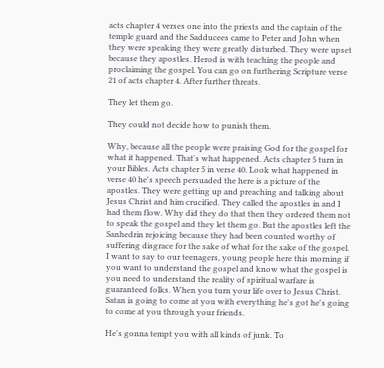acts chapter 4 verses one into the priests and the captain of the temple guard and the Sadducees came to Peter and John when they were speaking they were greatly disturbed. They were upset because they apostles. Herod is with teaching the people and proclaiming the gospel. You can go on furthering Scripture verse 21 of acts chapter 4. After further threats.

They let them go.

They could not decide how to punish them.

Why, because all the people were praising God for the gospel for what it happened. That's what happened. Acts chapter 5 turn in your Bibles. Acts chapter 5 in verse 40. Look what happened in verse 40 he's speech persuaded the here is a picture of the apostles. They were getting up and preaching and talking about Jesus Christ and him crucified. They called the apostles in and I had them flow. Why did they do that then they ordered them not to speak the gospel and they let them go. But the apostles left the Sanhedrin rejoicing because they had been counted worthy of suffering disgrace for the sake of what for the sake of the gospel. I want to say to our teenagers, young people here this morning if you want to understand the gospel and know what the gospel is you need to understand the reality of spiritual warfare is guaranteed folks. When you turn your life over to Jesus Christ. Satan is going to come at you with everything he's got he's going to come at you through your friends.

He's gonna tempt you with all kinds of junk. To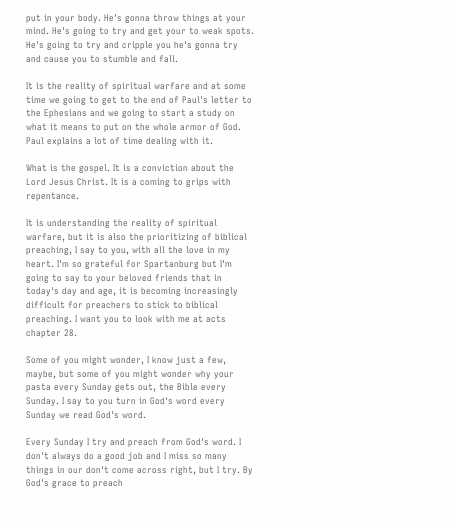put in your body. He's gonna throw things at your mind. He's going to try and get your to weak spots. He's going to try and cripple you he's gonna try and cause you to stumble and fall.

It is the reality of spiritual warfare and at some time we going to get to the end of Paul's letter to the Ephesians and we going to start a study on what it means to put on the whole armor of God. Paul explains a lot of time dealing with it.

What is the gospel. It is a conviction about the Lord Jesus Christ. It is a coming to grips with repentance.

It is understanding the reality of spiritual warfare, but it is also the prioritizing of biblical preaching, I say to you, with all the love in my heart. I'm so grateful for Spartanburg but I'm going to say to your beloved friends that in today's day and age, it is becoming increasingly difficult for preachers to stick to biblical preaching. I want you to look with me at acts chapter 28.

Some of you might wonder, I know just a few, maybe, but some of you might wonder why your pasta every Sunday gets out, the Bible every Sunday. I say to you turn in God's word every Sunday we read God's word.

Every Sunday I try and preach from God's word. I don't always do a good job and I miss so many things in our don't come across right, but I try. By God's grace to preach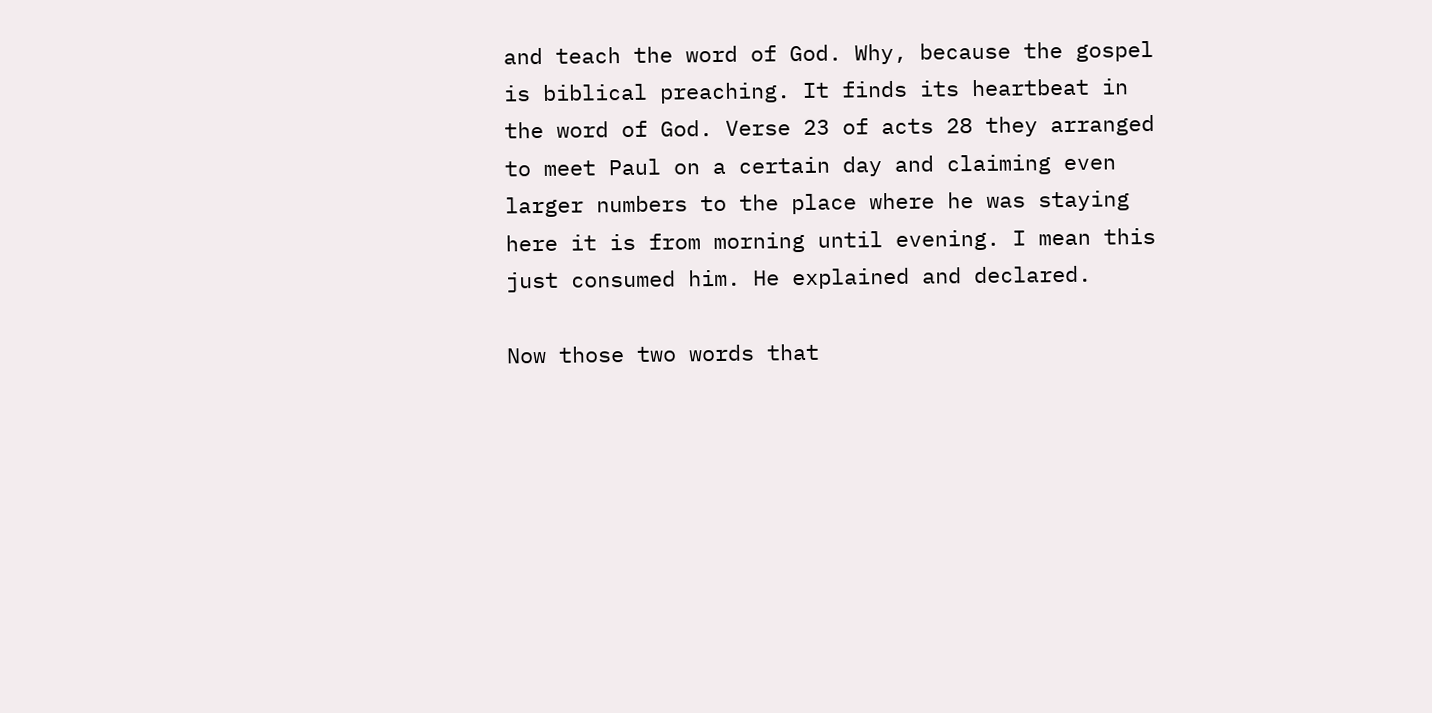and teach the word of God. Why, because the gospel is biblical preaching. It finds its heartbeat in the word of God. Verse 23 of acts 28 they arranged to meet Paul on a certain day and claiming even larger numbers to the place where he was staying here it is from morning until evening. I mean this just consumed him. He explained and declared.

Now those two words that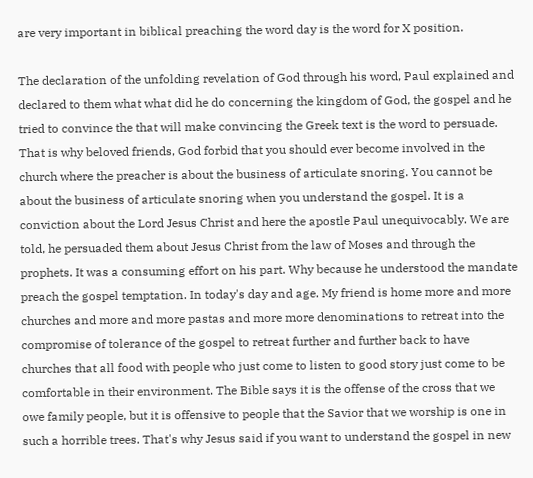are very important in biblical preaching the word day is the word for X position.

The declaration of the unfolding revelation of God through his word, Paul explained and declared to them what what did he do concerning the kingdom of God, the gospel and he tried to convince the that will make convincing the Greek text is the word to persuade. That is why beloved friends, God forbid that you should ever become involved in the church where the preacher is about the business of articulate snoring. You cannot be about the business of articulate snoring when you understand the gospel. It is a conviction about the Lord Jesus Christ and here the apostle Paul unequivocably. We are told, he persuaded them about Jesus Christ from the law of Moses and through the prophets. It was a consuming effort on his part. Why because he understood the mandate preach the gospel temptation. In today's day and age. My friend is home more and more churches and more and more pastas and more more denominations to retreat into the compromise of tolerance of the gospel to retreat further and further back to have churches that all food with people who just come to listen to good story just come to be comfortable in their environment. The Bible says it is the offense of the cross that we owe family people, but it is offensive to people that the Savior that we worship is one in such a horrible trees. That's why Jesus said if you want to understand the gospel in new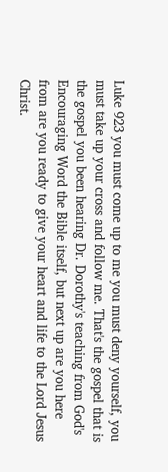Luke 923 you must come up to me you must deny yourself, you must take up your cross and follow me. That's the gospel that is the gospel you been hearing Dr. Dorothy's teaching from God's Encouraging Word the Bible itself, but next up are you here from are you ready to give your heart and life to the Lord Jesus Christ.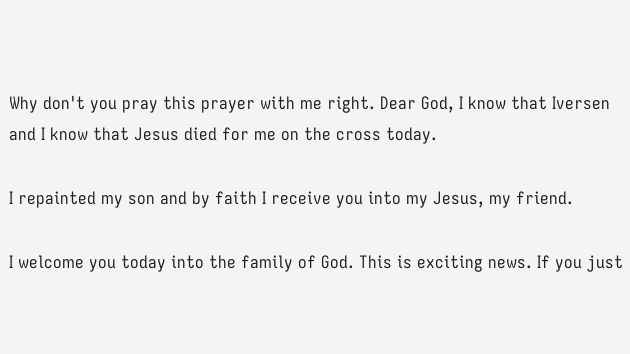Why don't you pray this prayer with me right. Dear God, I know that Iversen and I know that Jesus died for me on the cross today.

I repainted my son and by faith I receive you into my Jesus, my friend.

I welcome you today into the family of God. This is exciting news. If you just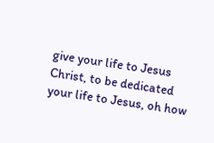give your life to Jesus Christ, to be dedicated your life to Jesus, oh how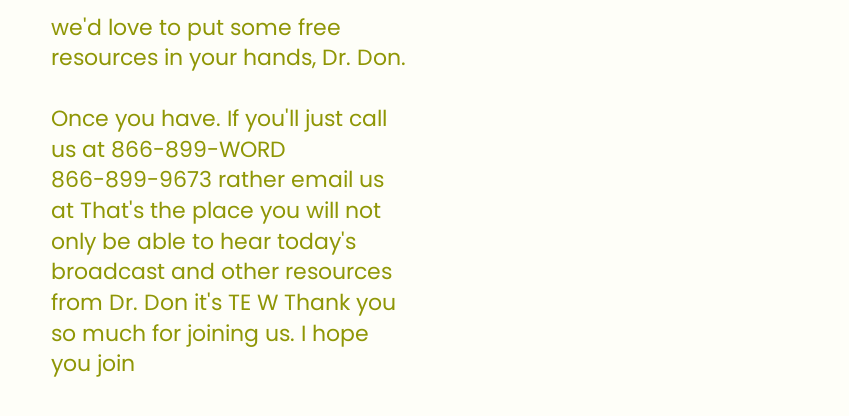we'd love to put some free resources in your hands, Dr. Don.

Once you have. If you'll just call us at 866-899-WORD 866-899-9673 rather email us at That's the place you will not only be able to hear today's broadcast and other resources from Dr. Don it's TE W Thank you so much for joining us. I hope you join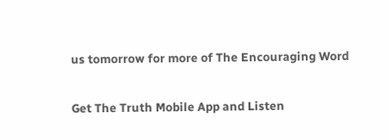us tomorrow for more of The Encouraging Word

Get The Truth Mobile App and Listen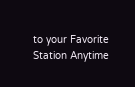to your Favorite Station Anytime